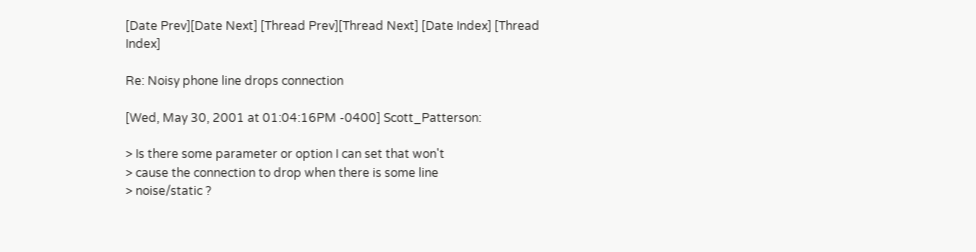[Date Prev][Date Next] [Thread Prev][Thread Next] [Date Index] [Thread Index]

Re: Noisy phone line drops connection

[Wed, May 30, 2001 at 01:04:16PM -0400] Scott_Patterson:

> Is there some parameter or option I can set that won't
> cause the connection to drop when there is some line
> noise/static ?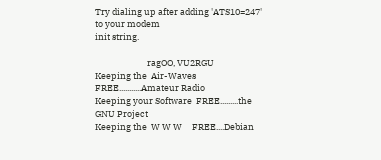Try dialing up after adding 'ATS10=247' to your modem
init string.

                          ragOO, VU2RGU
Keeping the  Air-Waves FREE...........Amateur Radio
Keeping your Software  FREE.........the GNU Project
Keeping the  W W W     FREE....Debian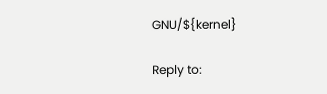GNU/${kernel}

Reply to: